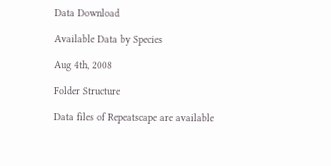Data Download

Available Data by Species

Aug 4th, 2008

Folder Structure

Data files of Repeatscape are available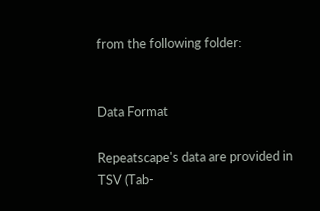from the following folder:


Data Format

Repeatscape's data are provided in TSV (Tab-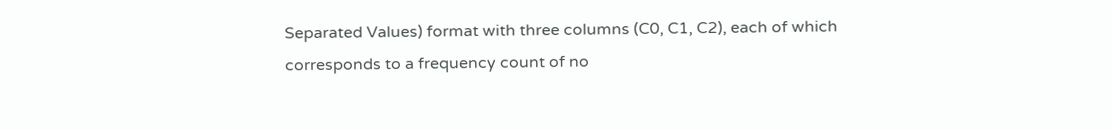Separated Values) format with three columns (C0, C1, C2), each of which corresponds to a frequency count of no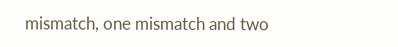mismatch, one mismatch and two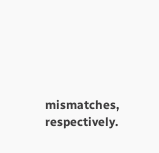mismatches, respectively.